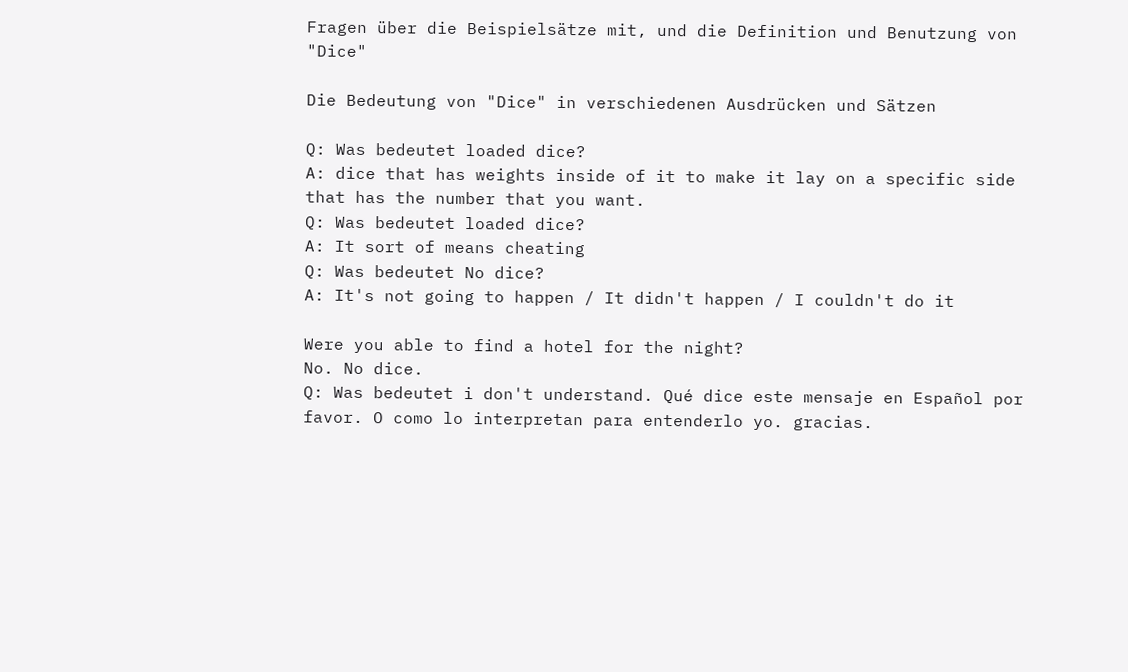Fragen über die Beispielsätze mit, und die Definition und Benutzung von "Dice"

Die Bedeutung von "Dice" in verschiedenen Ausdrücken und Sätzen

Q: Was bedeutet loaded dice?
A: dice that has weights inside of it to make it lay on a specific side that has the number that you want.
Q: Was bedeutet loaded dice?
A: It sort of means cheating
Q: Was bedeutet No dice?
A: It's not going to happen / It didn't happen / I couldn't do it

Were you able to find a hotel for the night?
No. No dice.
Q: Was bedeutet i don't understand. Qué dice este mensaje en Español por favor. O como lo interpretan para entenderlo yo. gracias.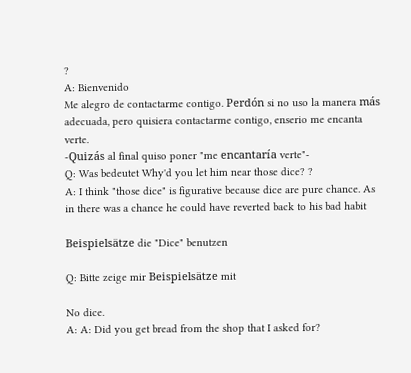?
A: Bienvenido
Me alegro de contactarme contigo. Perdón si no uso la manera más adecuada, pero quisiera contactarme contigo, enserio me encanta verte.
-Quizás al final quiso poner "me encantaría verte"-
Q: Was bedeutet Why'd you let him near those dice? ?
A: I think "those dice" is figurative because dice are pure chance. As in there was a chance he could have reverted back to his bad habit

Beispielsätze die "Dice" benutzen

Q: Bitte zeige mir Beispielsätze mit

No dice.
A: A: Did you get bread from the shop that I asked for?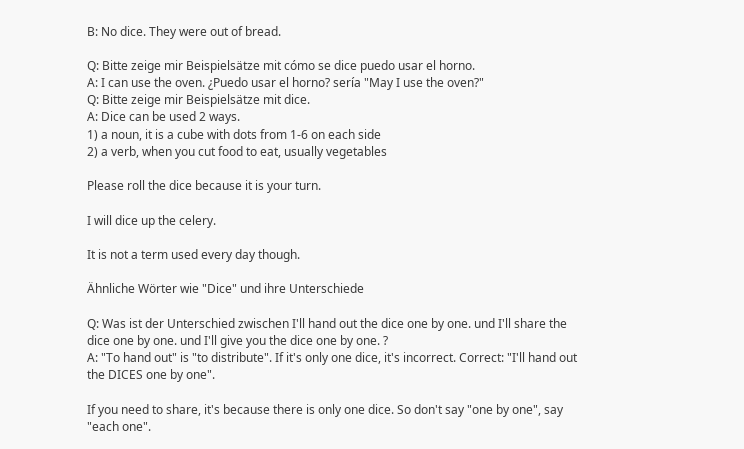B: No dice. They were out of bread.

Q: Bitte zeige mir Beispielsätze mit cómo se dice puedo usar el horno.
A: I can use the oven. ¿Puedo usar el horno? sería "May I use the oven?"
Q: Bitte zeige mir Beispielsätze mit dice.
A: Dice can be used 2 ways.
1) a noun, it is a cube with dots from 1-6 on each side
2) a verb, when you cut food to eat, usually vegetables

Please roll the dice because it is your turn.

I will dice up the celery.

It is not a term used every day though.

Ähnliche Wörter wie "Dice" und ihre Unterschiede

Q: Was ist der Unterschied zwischen I'll hand out the dice one by one. und I'll share the dice one by one. und I'll give you the dice one by one. ?
A: "To hand out" is "to distribute". If it's only one dice, it's incorrect. Correct: "I'll hand out the DICES one by one".

If you need to share, it's because there is only one dice. So don't say "one by one", say "each one".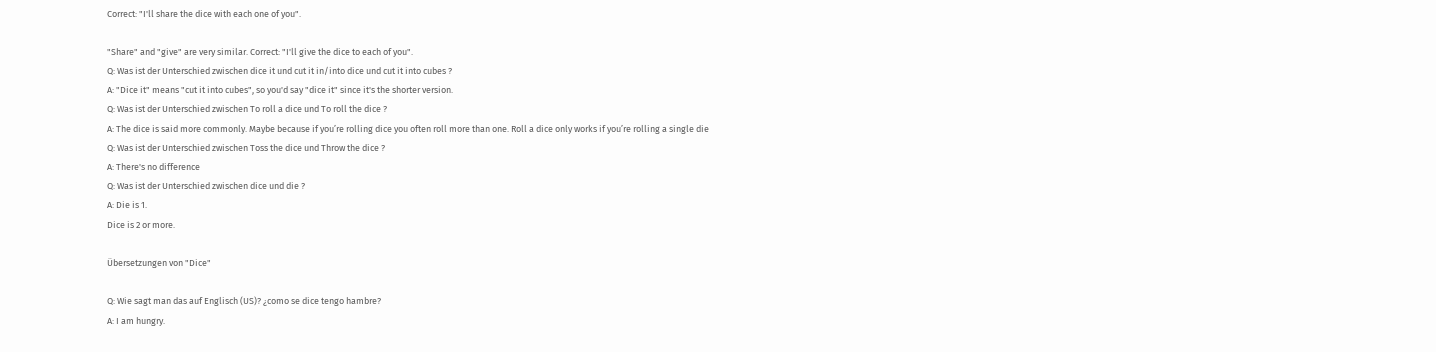Correct: "I'll share the dice with each one of you".

"Share" and "give" are very similar. Correct: "I'll give the dice to each of you".
Q: Was ist der Unterschied zwischen dice it und cut it in/into dice und cut it into cubes ?
A: "Dice it" means "cut it into cubes", so you'd say "dice it" since it's the shorter version.
Q: Was ist der Unterschied zwischen To roll a dice und To roll the dice ?
A: The dice is said more commonly. Maybe because if you’re rolling dice you often roll more than one. Roll a dice only works if you’re rolling a single die
Q: Was ist der Unterschied zwischen Toss the dice und Throw the dice ?
A: There's no difference
Q: Was ist der Unterschied zwischen dice und die ?
A: Die is 1.
Dice is 2 or more.

Übersetzungen von "Dice"

Q: Wie sagt man das auf Englisch (US)? ¿como se dice tengo hambre?
A: I am hungry.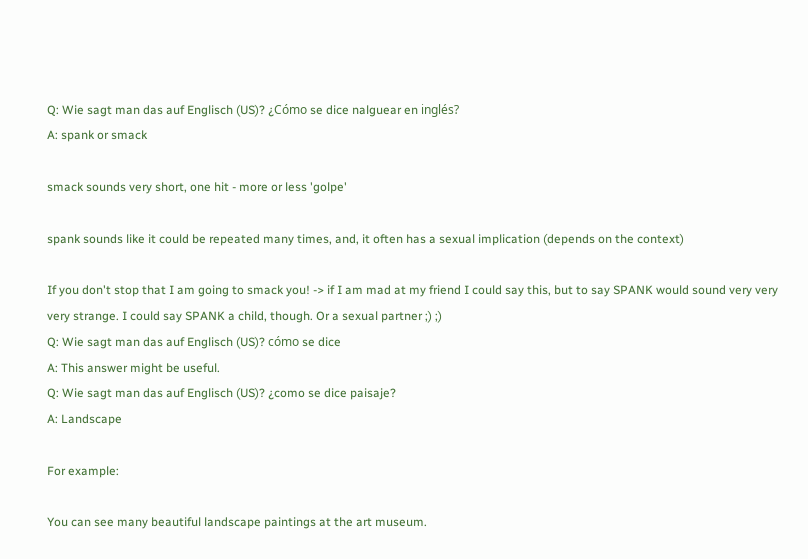Q: Wie sagt man das auf Englisch (US)? ¿Cómo se dice nalguear en inglés?
A: spank or smack

smack sounds very short, one hit - more or less 'golpe'

spank sounds like it could be repeated many times, and, it often has a sexual implication (depends on the context)

If you don't stop that I am going to smack you! -> if I am mad at my friend I could say this, but to say SPANK would sound very very very strange. I could say SPANK a child, though. Or a sexual partner ;) ;)
Q: Wie sagt man das auf Englisch (US)? cómo se dice
A: This answer might be useful.
Q: Wie sagt man das auf Englisch (US)? ¿como se dice paisaje?
A: Landscape

For example:

You can see many beautiful landscape paintings at the art museum.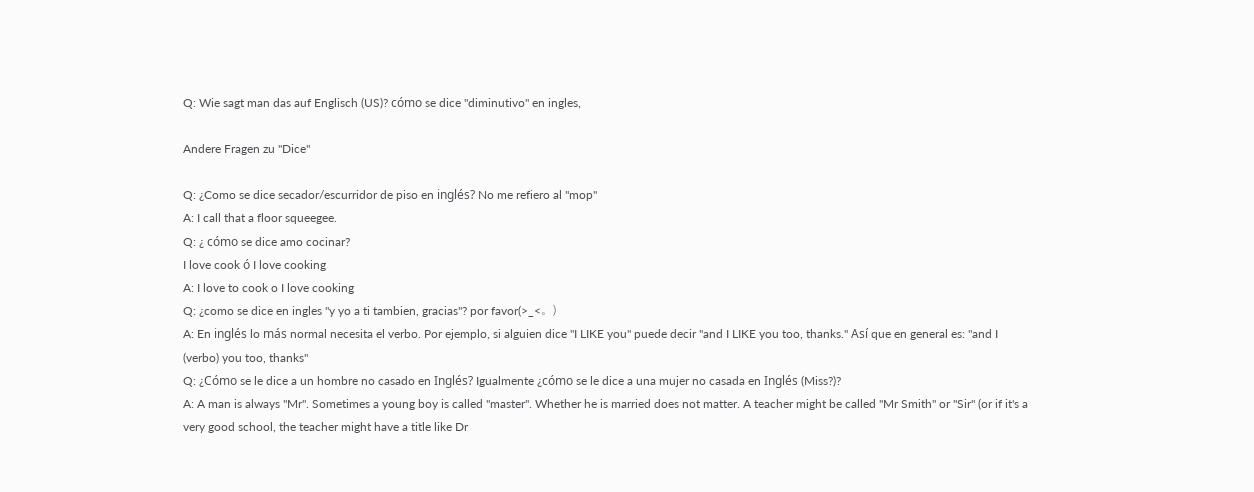Q: Wie sagt man das auf Englisch (US)? cómo se dice "diminutivo" en ingles,

Andere Fragen zu "Dice"

Q: ¿Como se dice secador/escurridor de piso en inglés? No me refiero al "mop"
A: I call that a floor squeegee.
Q: ¿ cómo se dice amo cocinar?
I love cook ó I love cooking
A: I love to cook o I love cooking
Q: ¿como se dice en ingles "y yo a ti tambien, gracias"? por favor(>_<。)
A: En inglés lo más normal necesita el verbo. Por ejemplo, si alguien dice "I LIKE you" puede decir "and I LIKE you too, thanks." Así que en general es: "and I (verbo) you too, thanks"
Q: ¿Cómo se le dice a un hombre no casado en Inglés? Igualmente ¿cómo se le dice a una mujer no casada en Inglés (Miss?)?
A: A man is always "Mr". Sometimes a young boy is called "master". Whether he is married does not matter. A teacher might be called "Mr Smith" or "Sir" (or if it's a very good school, the teacher might have a title like Dr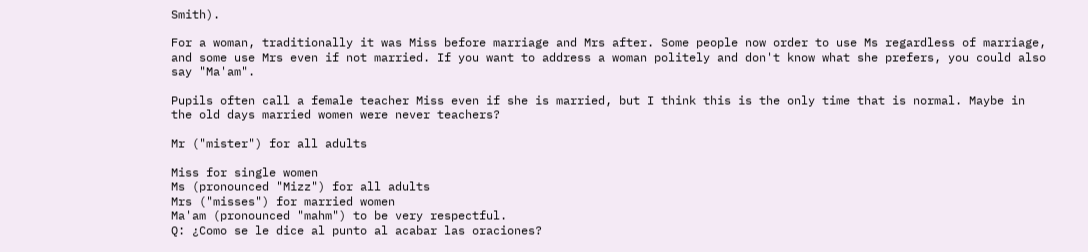Smith).

For a woman, traditionally it was Miss before marriage and Mrs after. Some people now order to use Ms regardless of marriage, and some use Mrs even if not married. If you want to address a woman politely and don't know what she prefers, you could also say "Ma'am".

Pupils often call a female teacher Miss even if she is married, but I think this is the only time that is normal. Maybe in the old days married women were never teachers?

Mr ("mister") for all adults

Miss for single women
Ms (pronounced "Mizz") for all adults
Mrs ("misses") for married women
Ma'am (pronounced "mahm") to be very respectful.
Q: ¿Como se le dice al punto al acabar las oraciones?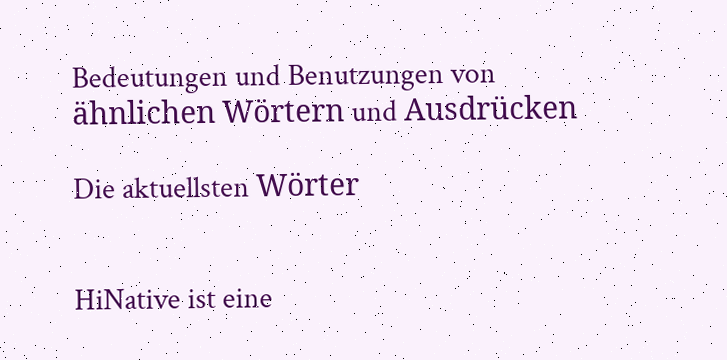Bedeutungen und Benutzungen von ähnlichen Wörtern und Ausdrücken

Die aktuellsten Wörter


HiNative ist eine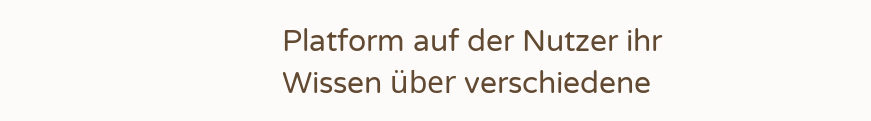Platform auf der Nutzer ihr Wissen über verschiedene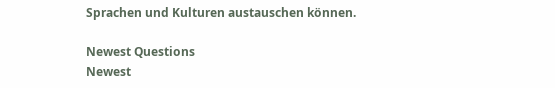Sprachen und Kulturen austauschen können.

Newest Questions
Newest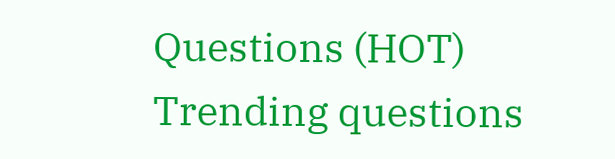Questions (HOT)
Trending questions